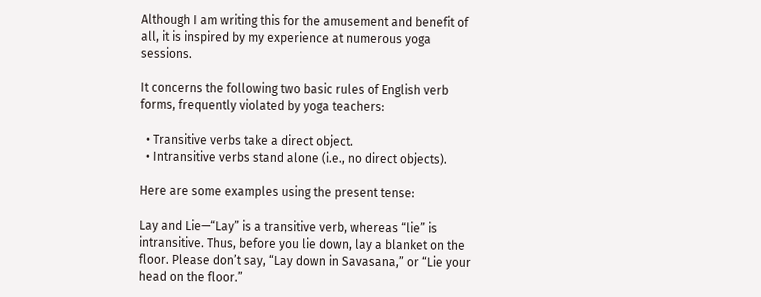Although I am writing this for the amusement and benefit of all, it is inspired by my experience at numerous yoga sessions.

It concerns the following two basic rules of English verb forms, frequently violated by yoga teachers:

  • Transitive verbs take a direct object.
  • Intransitive verbs stand alone (i.e., no direct objects).

Here are some examples using the present tense:

Lay and Lie—“Lay” is a transitive verb, whereas “lie” is intransitive. Thus, before you lie down, lay a blanket on the floor. Please don’t say, “Lay down in Savasana,” or “Lie your head on the floor.”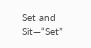Set and Sit—“Set”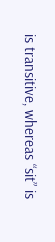is transitive, whereas “sit” is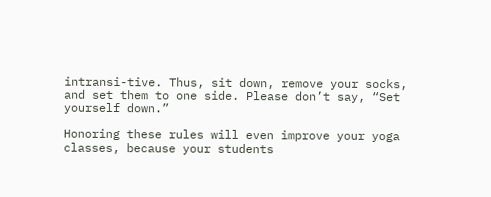intransi-tive. Thus, sit down, remove your socks, and set them to one side. Please don’t say, “Set yourself down.”

Honoring these rules will even improve your yoga classes, because your students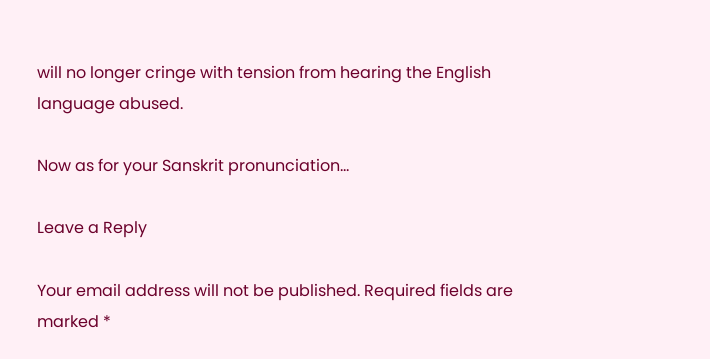will no longer cringe with tension from hearing the English language abused.

Now as for your Sanskrit pronunciation…

Leave a Reply

Your email address will not be published. Required fields are marked *